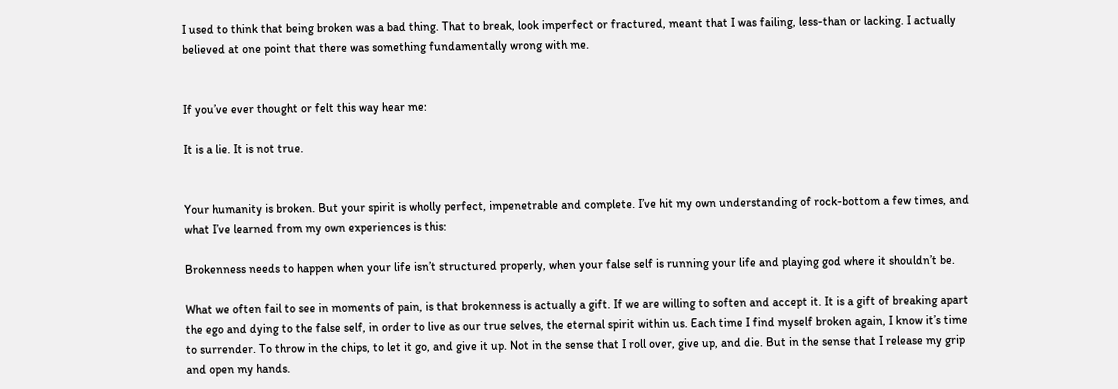I used to think that being broken was a bad thing. That to break, look imperfect or fractured, meant that I was failing, less-than or lacking. I actually believed at one point that there was something fundamentally wrong with me.


If you’ve ever thought or felt this way hear me:

It is a lie. It is not true.


Your humanity is broken. But your spirit is wholly perfect, impenetrable and complete. I’ve hit my own understanding of rock-bottom a few times, and what I’ve learned from my own experiences is this:

Brokenness needs to happen when your life isn’t structured properly, when your false self is running your life and playing god where it shouldn’t be.

What we often fail to see in moments of pain, is that brokenness is actually a gift. If we are willing to soften and accept it. It is a gift of breaking apart the ego and dying to the false self, in order to live as our true selves, the eternal spirit within us. Each time I find myself broken again, I know it’s time to surrender. To throw in the chips, to let it go, and give it up. Not in the sense that I roll over, give up, and die. But in the sense that I release my grip and open my hands.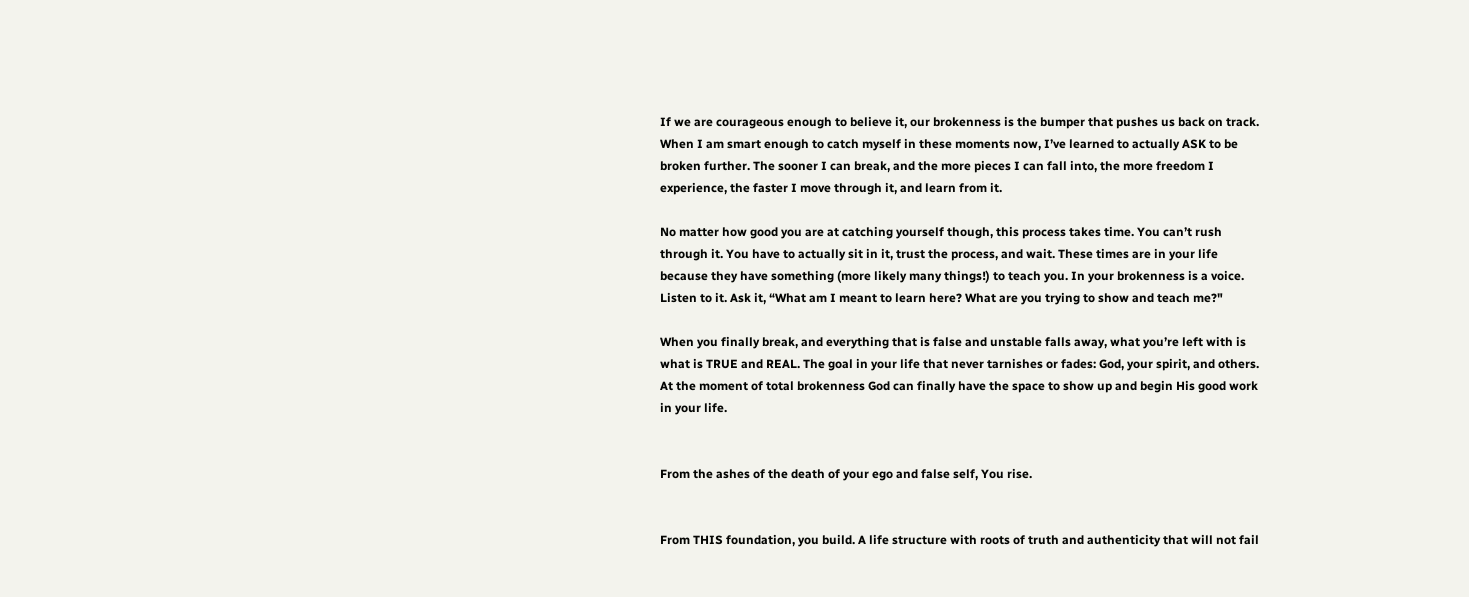If we are courageous enough to believe it, our brokenness is the bumper that pushes us back on track. When I am smart enough to catch myself in these moments now, I’ve learned to actually ASK to be broken further. The sooner I can break, and the more pieces I can fall into, the more freedom I experience, the faster I move through it, and learn from it.

No matter how good you are at catching yourself though, this process takes time. You can’t rush through it. You have to actually sit in it, trust the process, and wait. These times are in your life because they have something (more likely many things!) to teach you. In your brokenness is a voice. Listen to it. Ask it, “What am I meant to learn here? What are you trying to show and teach me?"

When you finally break, and everything that is false and unstable falls away, what you’re left with is what is TRUE and REAL. The goal in your life that never tarnishes or fades: God, your spirit, and others. At the moment of total brokenness God can finally have the space to show up and begin His good work in your life.


From the ashes of the death of your ego and false self, You rise.


From THIS foundation, you build. A life structure with roots of truth and authenticity that will not fail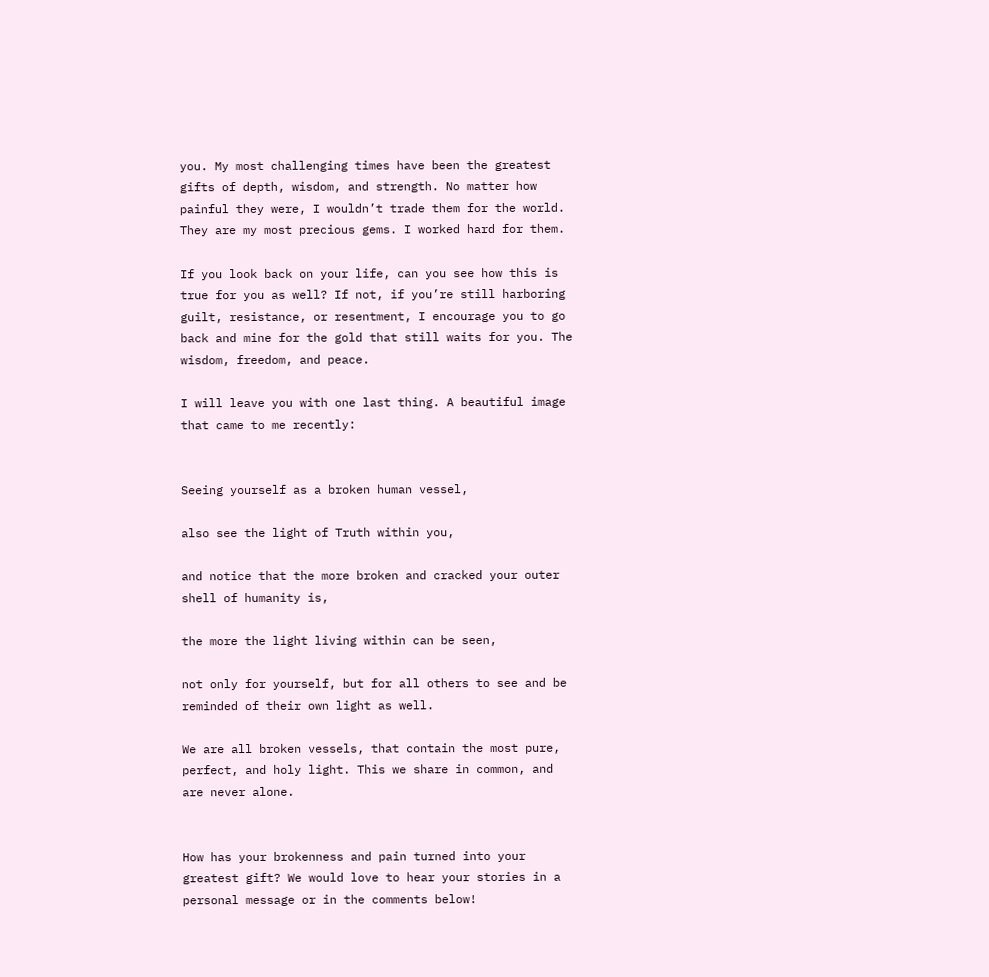you. My most challenging times have been the greatest gifts of depth, wisdom, and strength. No matter how painful they were, I wouldn’t trade them for the world. They are my most precious gems. I worked hard for them.

If you look back on your life, can you see how this is true for you as well? If not, if you’re still harboring guilt, resistance, or resentment, I encourage you to go back and mine for the gold that still waits for you. The wisdom, freedom, and peace.

I will leave you with one last thing. A beautiful image that came to me recently:


Seeing yourself as a broken human vessel,

also see the light of Truth within you,

and notice that the more broken and cracked your outer shell of humanity is,

the more the light living within can be seen,

not only for yourself, but for all others to see and be reminded of their own light as well.

We are all broken vessels, that contain the most pure, perfect, and holy light. This we share in common, and are never alone.


How has your brokenness and pain turned into your greatest gift? We would love to hear your stories in a personal message or in the comments below!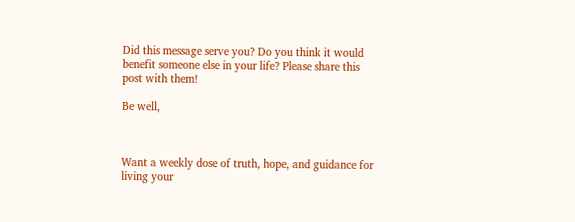Did this message serve you? Do you think it would benefit someone else in your life? Please share this post with them!

Be well,



Want a weekly dose of truth, hope, and guidance for living your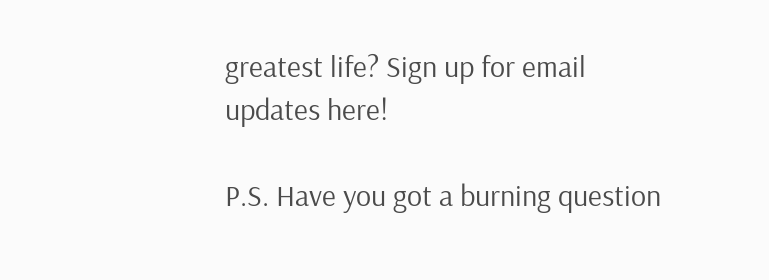greatest life? Sign up for email updates here!

P.S. Have you got a burning question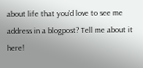about life that you’d love to see me address in a blogpost? Tell me about it here!